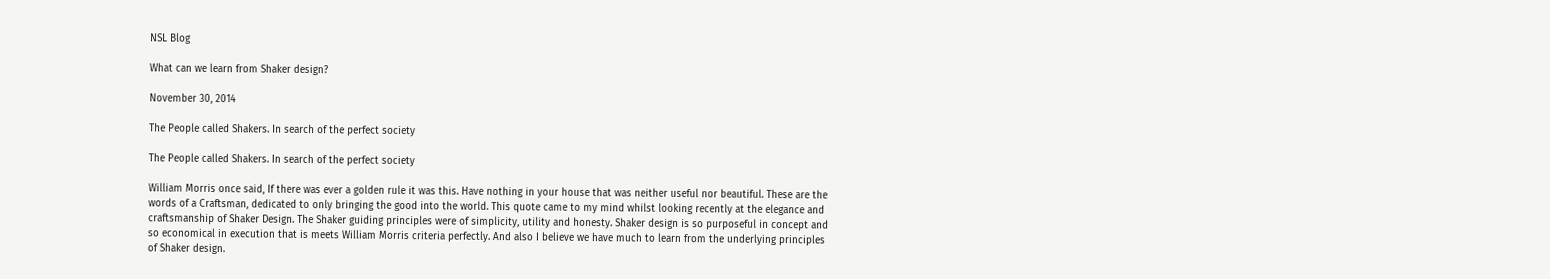NSL Blog

What can we learn from Shaker design?

November 30, 2014

The People called Shakers. In search of the perfect society

The People called Shakers. In search of the perfect society

William Morris once said, If there was ever a golden rule it was this. Have nothing in your house that was neither useful nor beautiful. These are the words of a Craftsman, dedicated to only bringing the good into the world. This quote came to my mind whilst looking recently at the elegance and craftsmanship of Shaker Design. The Shaker guiding principles were of simplicity, utility and honesty. Shaker design is so purposeful in concept and so economical in execution that is meets William Morris criteria perfectly. And also I believe we have much to learn from the underlying principles of Shaker design.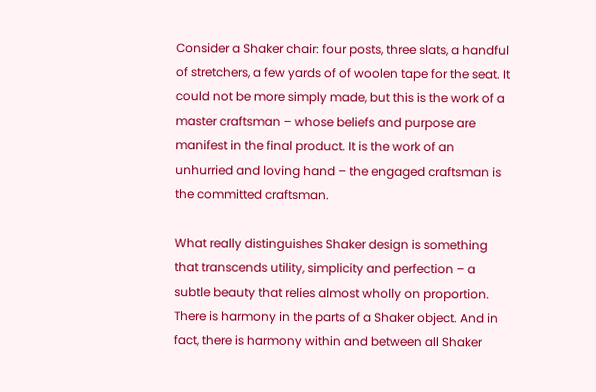Consider a Shaker chair: four posts, three slats, a handful of stretchers, a few yards of of woolen tape for the seat. It could not be more simply made, but this is the work of a master craftsman – whose beliefs and purpose are manifest in the final product. It is the work of an unhurried and loving hand – the engaged craftsman is the committed craftsman.

What really distinguishes Shaker design is something that transcends utility, simplicity and perfection – a subtle beauty that relies almost wholly on proportion. There is harmony in the parts of a Shaker object. And in fact, there is harmony within and between all Shaker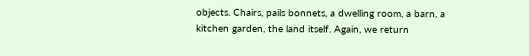objects. Chairs, pails bonnets, a dwelling room, a barn, a kitchen garden, the land itself. Again, we return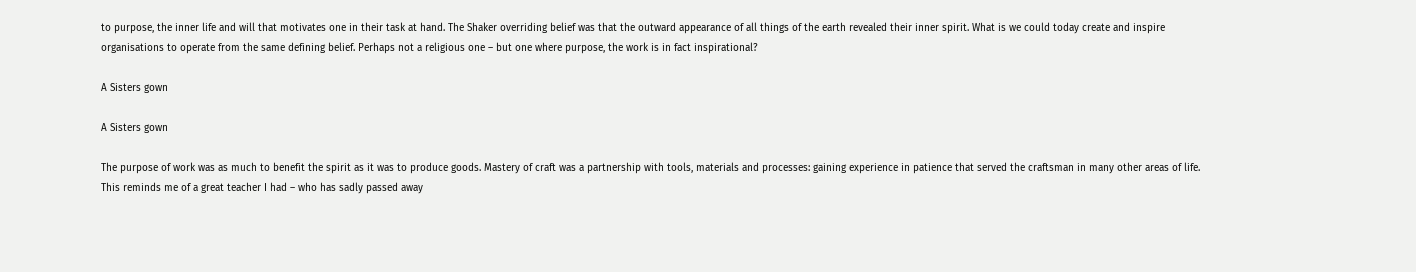to purpose, the inner life and will that motivates one in their task at hand. The Shaker overriding belief was that the outward appearance of all things of the earth revealed their inner spirit. What is we could today create and inspire organisations to operate from the same defining belief. Perhaps not a religious one – but one where purpose, the work is in fact inspirational?

A Sisters gown

A Sisters gown

The purpose of work was as much to benefit the spirit as it was to produce goods. Mastery of craft was a partnership with tools, materials and processes: gaining experience in patience that served the craftsman in many other areas of life. This reminds me of a great teacher I had – who has sadly passed away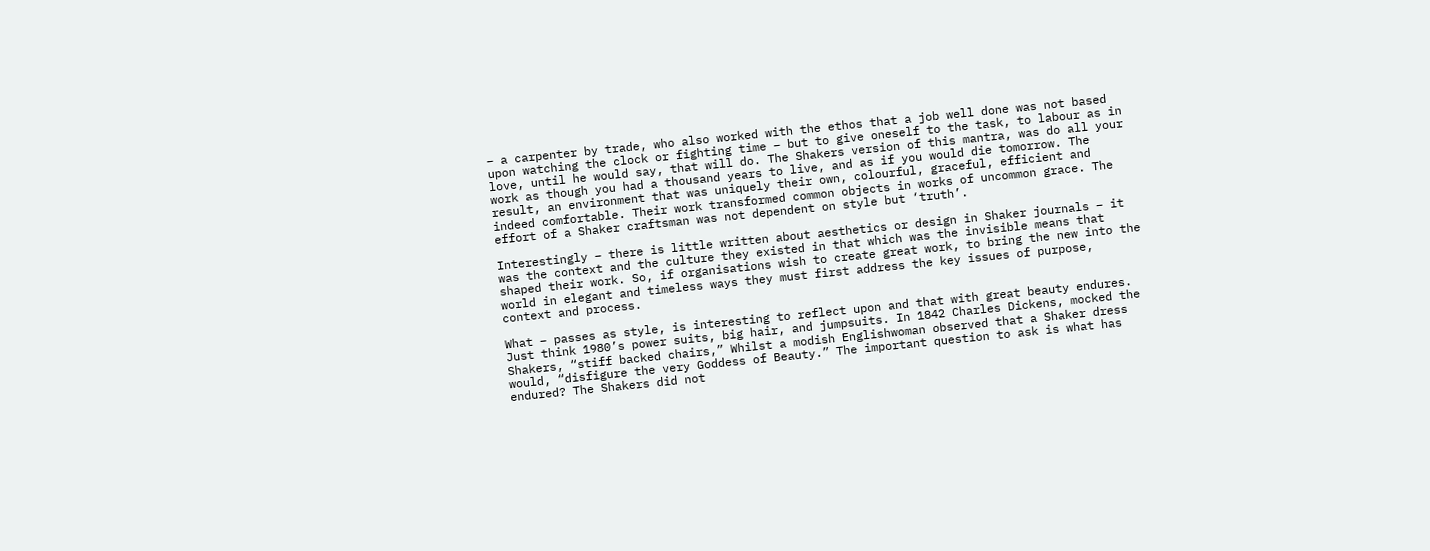– a carpenter by trade, who also worked with the ethos that a job well done was not based upon watching the clock or fighting time – but to give oneself to the task, to labour as in love, until he would say, that will do. The Shakers version of this mantra, was do all your work as though you had a thousand years to live, and as if you would die tomorrow. The result, an environment that was uniquely their own, colourful, graceful, efficient and indeed comfortable. Their work transformed common objects in works of uncommon grace. The effort of a Shaker craftsman was not dependent on style but ‘truth’.

Interestingly – there is little written about aesthetics or design in Shaker journals – it was the context and the culture they existed in that which was the invisible means that shaped their work. So, if organisations wish to create great work, to bring the new into the world in elegant and timeless ways they must first address the key issues of purpose, context and process.

What – passes as style, is interesting to reflect upon and that with great beauty endures. Just think 1980’s power suits, big hair, and jumpsuits. In 1842 Charles Dickens, mocked the Shakers, “stiff backed chairs,” Whilst a modish Englishwoman observed that a Shaker dress would, “disfigure the very Goddess of Beauty.” The important question to ask is what has endured? The Shakers did not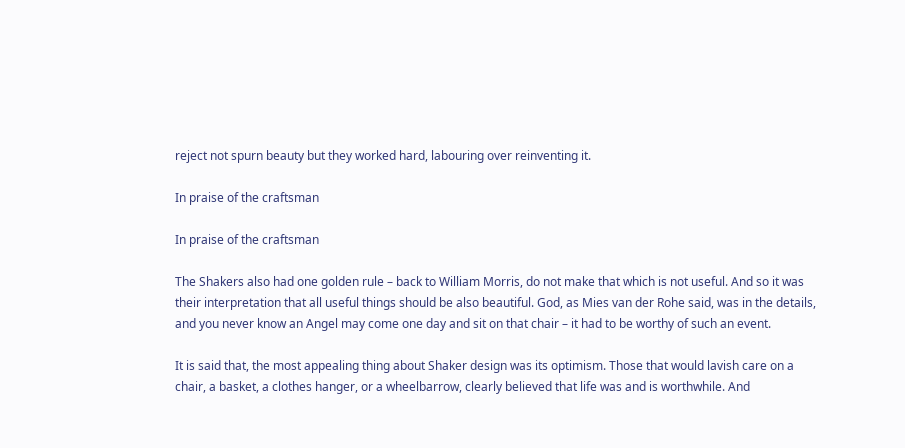reject not spurn beauty but they worked hard, labouring over reinventing it.

In praise of the craftsman

In praise of the craftsman

The Shakers also had one golden rule – back to William Morris, do not make that which is not useful. And so it was their interpretation that all useful things should be also beautiful. God, as Mies van der Rohe said, was in the details, and you never know an Angel may come one day and sit on that chair – it had to be worthy of such an event.

It is said that, the most appealing thing about Shaker design was its optimism. Those that would lavish care on a chair, a basket, a clothes hanger, or a wheelbarrow, clearly believed that life was and is worthwhile. And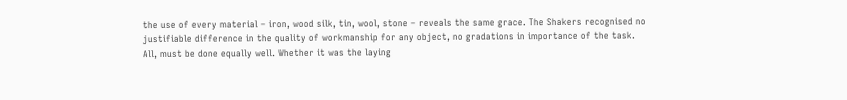the use of every material – iron, wood silk, tin, wool, stone – reveals the same grace. The Shakers recognised no justifiable difference in the quality of workmanship for any object, no gradations in importance of the task. All, must be done equally well. Whether it was the laying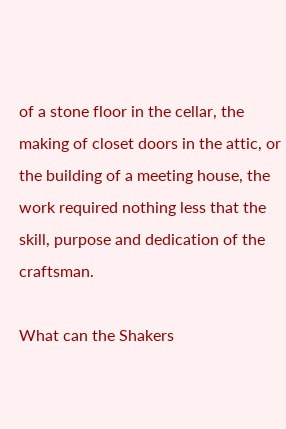of a stone floor in the cellar, the making of closet doors in the attic, or the building of a meeting house, the work required nothing less that the skill, purpose and dedication of the craftsman.

What can the Shakers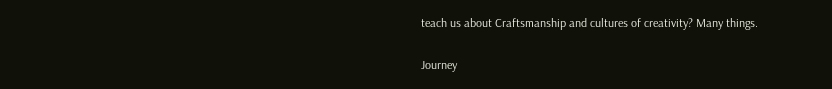teach us about Craftsmanship and cultures of creativity? Many things.

Journey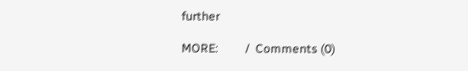further

MORE:         /  Comments (0)